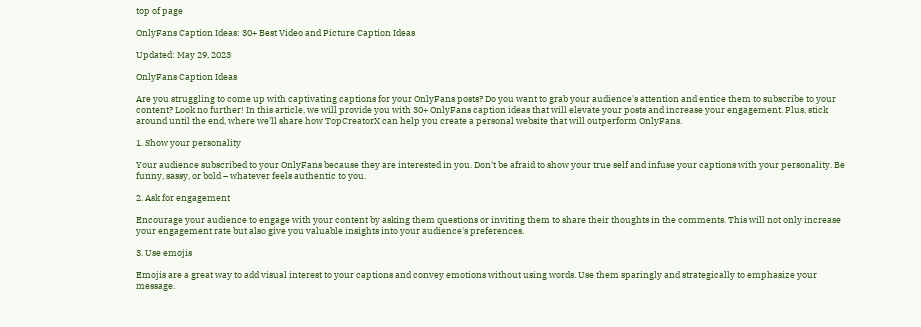top of page

OnlyFans Caption Ideas: 30+ Best Video and Picture Caption Ideas

Updated: May 29, 2023

OnlyFans Caption Ideas

Are you struggling to come up with captivating captions for your OnlyFans posts? Do you want to grab your audience's attention and entice them to subscribe to your content? Look no further! In this article, we will provide you with 30+ OnlyFans caption ideas that will elevate your posts and increase your engagement. Plus, stick around until the end, where we'll share how TopCreatorX can help you create a personal website that will outperform OnlyFans.

1. Show your personality

Your audience subscribed to your OnlyFans because they are interested in you. Don't be afraid to show your true self and infuse your captions with your personality. Be funny, sassy, or bold – whatever feels authentic to you.

2. Ask for engagement

Encourage your audience to engage with your content by asking them questions or inviting them to share their thoughts in the comments. This will not only increase your engagement rate but also give you valuable insights into your audience's preferences.

3. Use emojis

Emojis are a great way to add visual interest to your captions and convey emotions without using words. Use them sparingly and strategically to emphasize your message.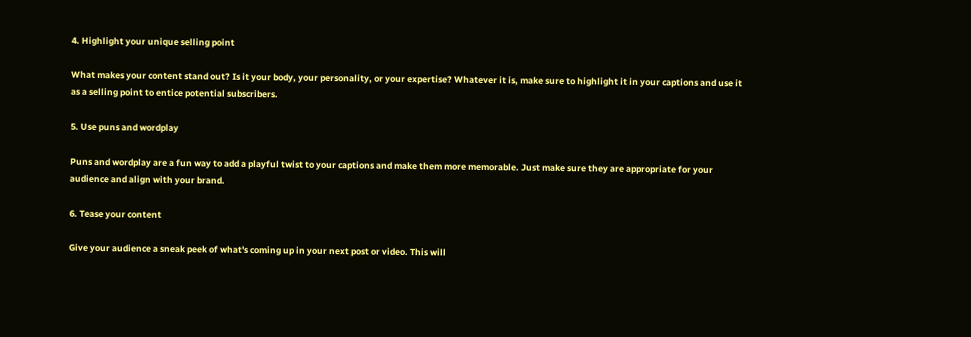4. Highlight your unique selling point

What makes your content stand out? Is it your body, your personality, or your expertise? Whatever it is, make sure to highlight it in your captions and use it as a selling point to entice potential subscribers.

5. Use puns and wordplay

Puns and wordplay are a fun way to add a playful twist to your captions and make them more memorable. Just make sure they are appropriate for your audience and align with your brand.

6. Tease your content

Give your audience a sneak peek of what's coming up in your next post or video. This will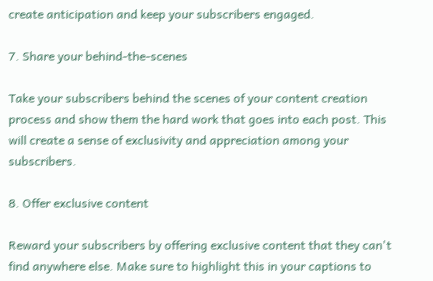create anticipation and keep your subscribers engaged.

7. Share your behind-the-scenes

Take your subscribers behind the scenes of your content creation process and show them the hard work that goes into each post. This will create a sense of exclusivity and appreciation among your subscribers.

8. Offer exclusive content

Reward your subscribers by offering exclusive content that they can't find anywhere else. Make sure to highlight this in your captions to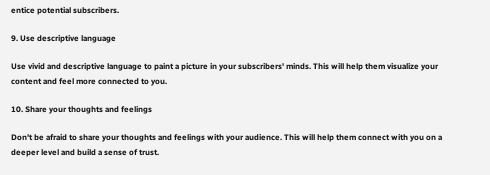entice potential subscribers.

9. Use descriptive language

Use vivid and descriptive language to paint a picture in your subscribers' minds. This will help them visualize your content and feel more connected to you.

10. Share your thoughts and feelings

Don't be afraid to share your thoughts and feelings with your audience. This will help them connect with you on a deeper level and build a sense of trust.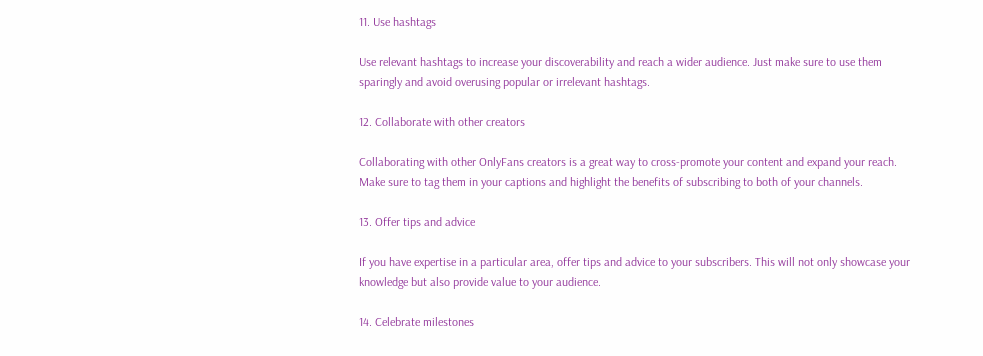11. Use hashtags

Use relevant hashtags to increase your discoverability and reach a wider audience. Just make sure to use them sparingly and avoid overusing popular or irrelevant hashtags.

12. Collaborate with other creators

Collaborating with other OnlyFans creators is a great way to cross-promote your content and expand your reach. Make sure to tag them in your captions and highlight the benefits of subscribing to both of your channels.

13. Offer tips and advice

If you have expertise in a particular area, offer tips and advice to your subscribers. This will not only showcase your knowledge but also provide value to your audience.

14. Celebrate milestones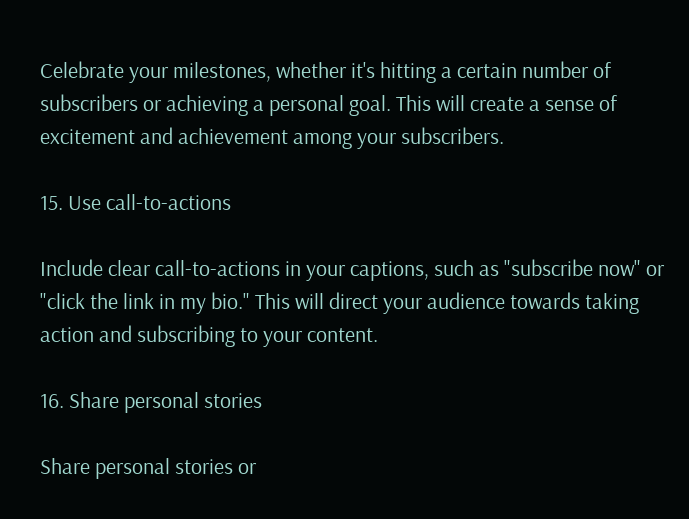Celebrate your milestones, whether it's hitting a certain number of subscribers or achieving a personal goal. This will create a sense of excitement and achievement among your subscribers.

15. Use call-to-actions

Include clear call-to-actions in your captions, such as "subscribe now" or "click the link in my bio." This will direct your audience towards taking action and subscribing to your content.

16. Share personal stories

Share personal stories or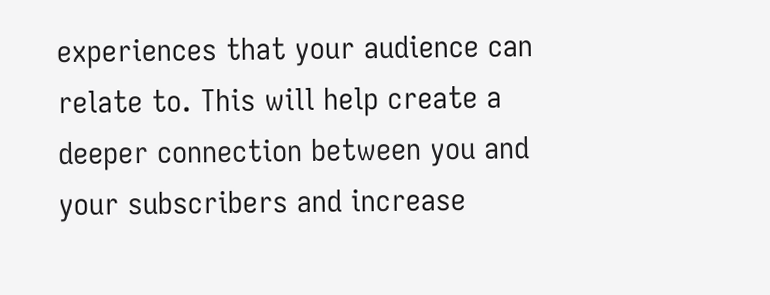experiences that your audience can relate to. This will help create a deeper connection between you and your subscribers and increase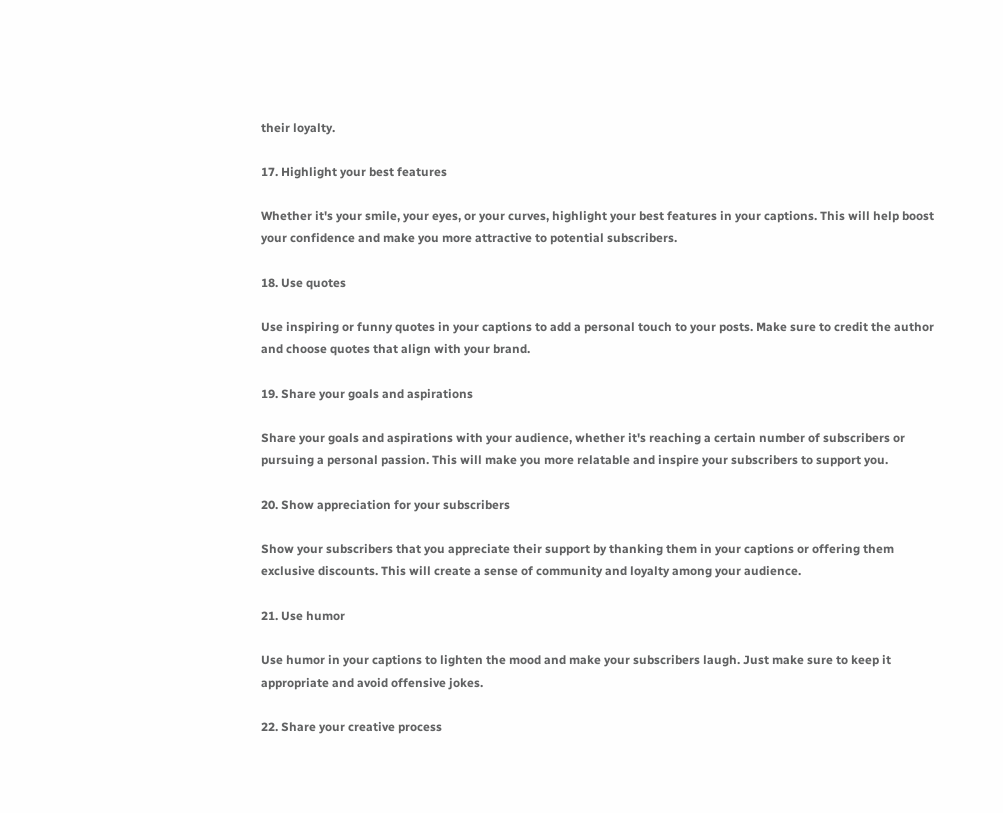their loyalty.

17. Highlight your best features

Whether it's your smile, your eyes, or your curves, highlight your best features in your captions. This will help boost your confidence and make you more attractive to potential subscribers.

18. Use quotes

Use inspiring or funny quotes in your captions to add a personal touch to your posts. Make sure to credit the author and choose quotes that align with your brand.

19. Share your goals and aspirations

Share your goals and aspirations with your audience, whether it's reaching a certain number of subscribers or pursuing a personal passion. This will make you more relatable and inspire your subscribers to support you.

20. Show appreciation for your subscribers

Show your subscribers that you appreciate their support by thanking them in your captions or offering them exclusive discounts. This will create a sense of community and loyalty among your audience.

21. Use humor

Use humor in your captions to lighten the mood and make your subscribers laugh. Just make sure to keep it appropriate and avoid offensive jokes.

22. Share your creative process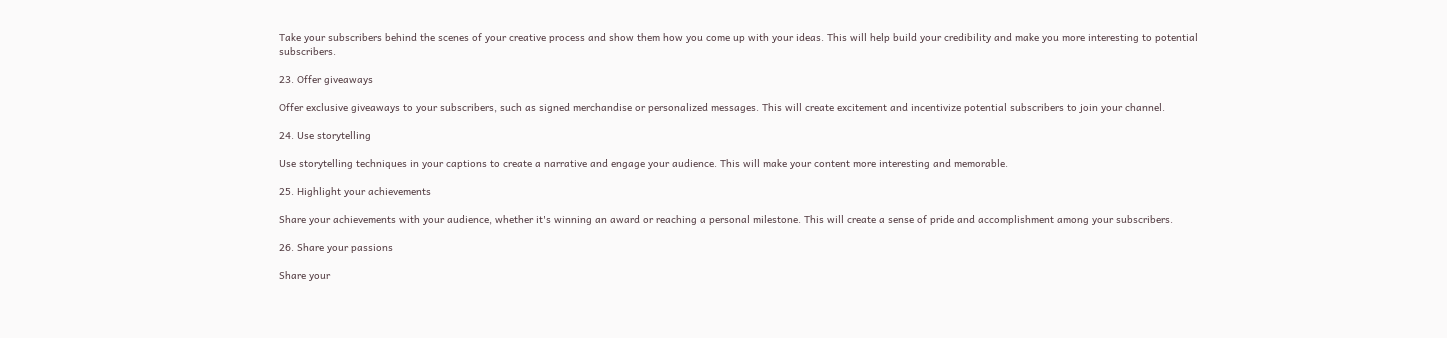Take your subscribers behind the scenes of your creative process and show them how you come up with your ideas. This will help build your credibility and make you more interesting to potential subscribers.

23. Offer giveaways

Offer exclusive giveaways to your subscribers, such as signed merchandise or personalized messages. This will create excitement and incentivize potential subscribers to join your channel.

24. Use storytelling

Use storytelling techniques in your captions to create a narrative and engage your audience. This will make your content more interesting and memorable.

25. Highlight your achievements

Share your achievements with your audience, whether it's winning an award or reaching a personal milestone. This will create a sense of pride and accomplishment among your subscribers.

26. Share your passions

Share your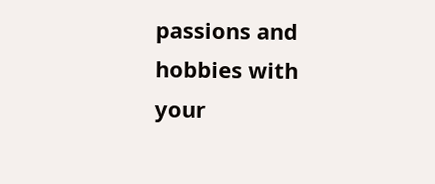passions and hobbies with your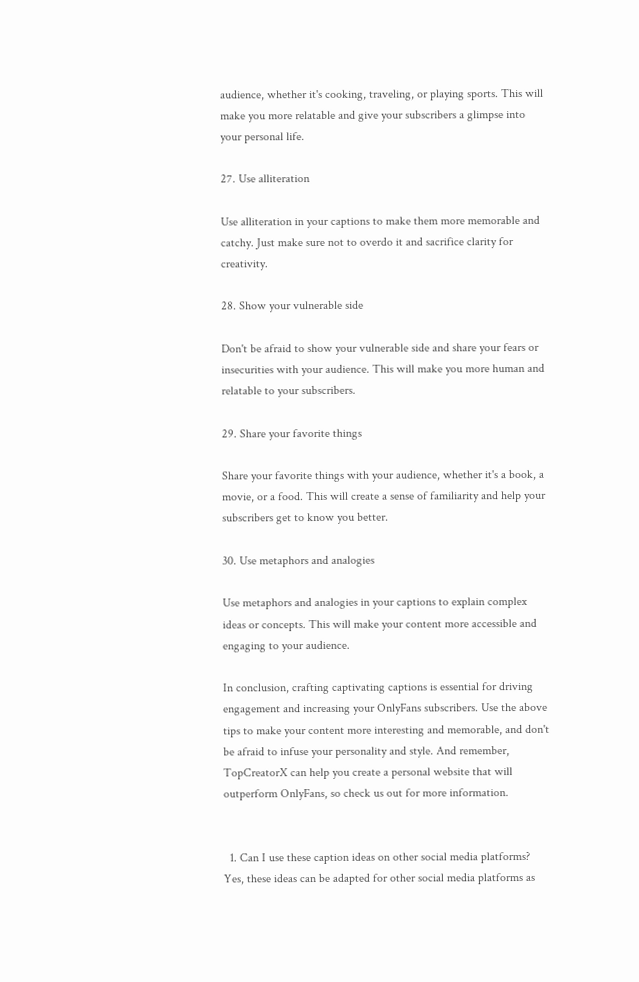audience, whether it's cooking, traveling, or playing sports. This will make you more relatable and give your subscribers a glimpse into your personal life.

27. Use alliteration

Use alliteration in your captions to make them more memorable and catchy. Just make sure not to overdo it and sacrifice clarity for creativity.

28. Show your vulnerable side

Don't be afraid to show your vulnerable side and share your fears or insecurities with your audience. This will make you more human and relatable to your subscribers.

29. Share your favorite things

Share your favorite things with your audience, whether it's a book, a movie, or a food. This will create a sense of familiarity and help your subscribers get to know you better.

30. Use metaphors and analogies

Use metaphors and analogies in your captions to explain complex ideas or concepts. This will make your content more accessible and engaging to your audience.

In conclusion, crafting captivating captions is essential for driving engagement and increasing your OnlyFans subscribers. Use the above tips to make your content more interesting and memorable, and don't be afraid to infuse your personality and style. And remember, TopCreatorX can help you create a personal website that will outperform OnlyFans, so check us out for more information.


  1. Can I use these caption ideas on other social media platforms? Yes, these ideas can be adapted for other social media platforms as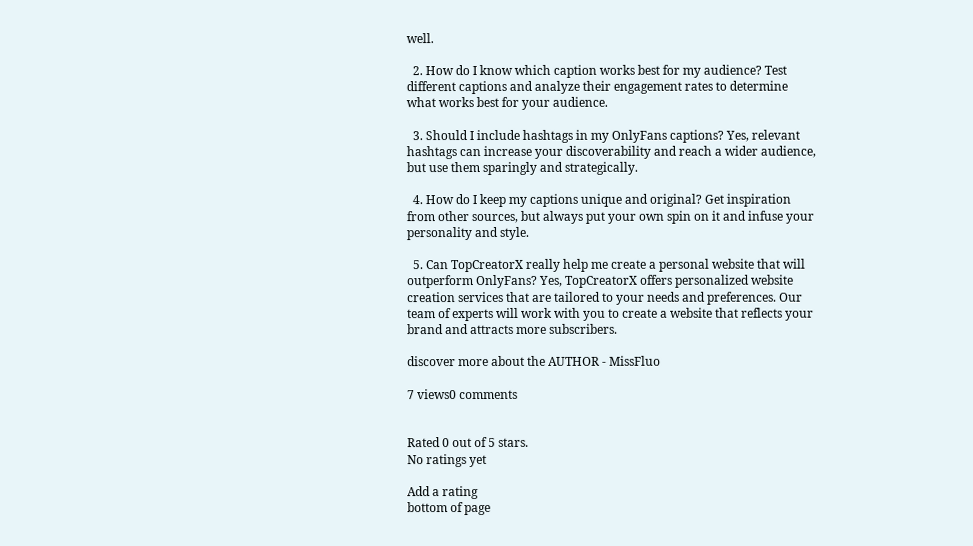well.

  2. How do I know which caption works best for my audience? Test different captions and analyze their engagement rates to determine what works best for your audience.

  3. Should I include hashtags in my OnlyFans captions? Yes, relevant hashtags can increase your discoverability and reach a wider audience, but use them sparingly and strategically.

  4. How do I keep my captions unique and original? Get inspiration from other sources, but always put your own spin on it and infuse your personality and style.

  5. Can TopCreatorX really help me create a personal website that will outperform OnlyFans? Yes, TopCreatorX offers personalized website creation services that are tailored to your needs and preferences. Our team of experts will work with you to create a website that reflects your brand and attracts more subscribers.

discover more about the AUTHOR - MissFluo

7 views0 comments


Rated 0 out of 5 stars.
No ratings yet

Add a rating
bottom of page